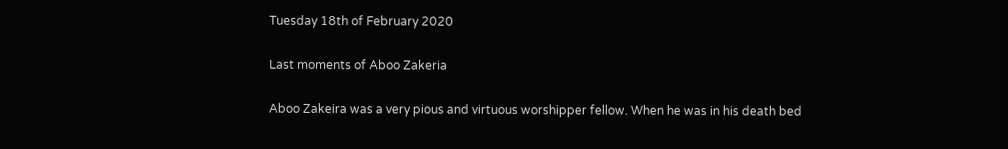Tuesday 18th of February 2020

Last moments of Aboo Zakeria

Aboo Zakeira was a very pious and virtuous worshipper fellow. When he was in his death bed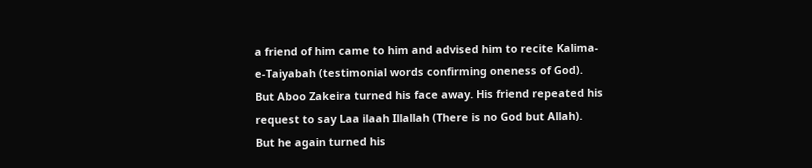a friend of him came to him and advised him to recite Kalima-e-Taiyabah (testimonial words confirming oneness of God). But Aboo Zakeira turned his face away. His friend repeated his request to say Laa ilaah Illallah (There is no God but Allah). But he again turned his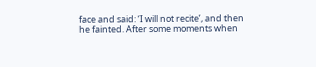face and said: ‘I will not recite’, and then he fainted. After some moments when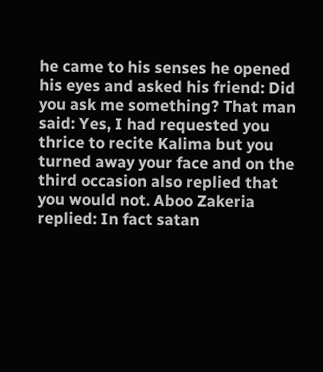he came to his senses he opened his eyes and asked his friend: Did you ask me something? That man said: Yes, I had requested you thrice to recite Kalima but you turned away your face and on the third occasion also replied that you would not. Aboo Zakeria replied: In fact satan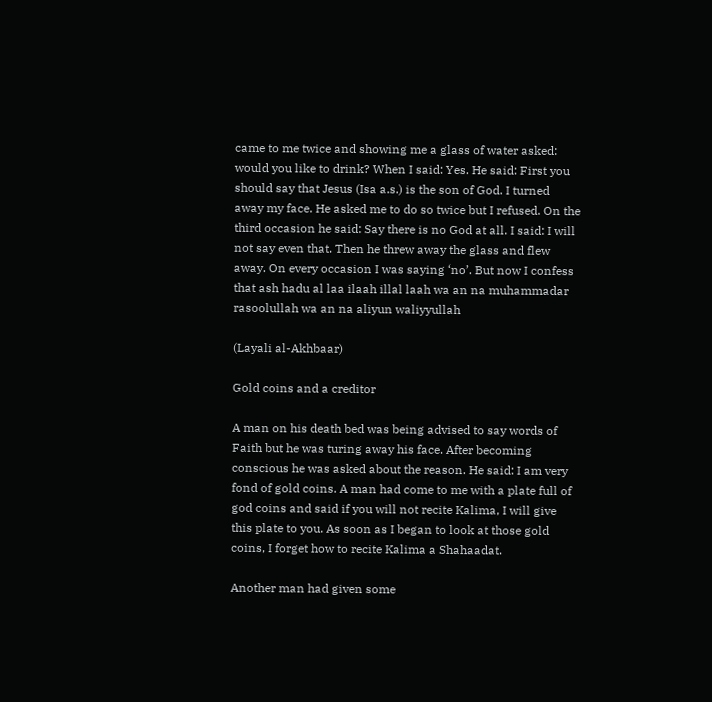came to me twice and showing me a glass of water asked: would you like to drink? When I said: Yes. He said: First you should say that Jesus (Isa a.s.) is the son of God. I turned away my face. He asked me to do so twice but I refused. On the third occasion he said: Say there is no God at all. I said: I will not say even that. Then he threw away the glass and flew away. On every occasion I was saying ‘no’. But now I confess that ash hadu al laa ilaah illal laah wa an na muhammadar rasoolullah wa an na aliyun waliyyullah

(Layali al-Akhbaar)

Gold coins and a creditor

A man on his death bed was being advised to say words of Faith but he was turing away his face. After becoming conscious he was asked about the reason. He said: I am very fond of gold coins. A man had come to me with a plate full of god coins and said if you will not recite Kalima, I will give this plate to you. As soon as I began to look at those gold coins, I forget how to recite Kalima a Shahaadat.

Another man had given some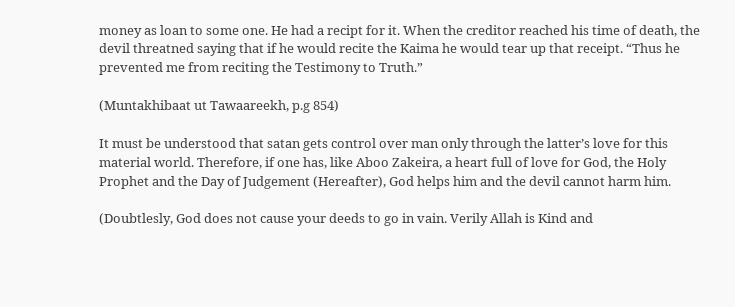money as loan to some one. He had a recipt for it. When the creditor reached his time of death, the devil threatned saying that if he would recite the Kaima he would tear up that receipt. “Thus he prevented me from reciting the Testimony to Truth.”

(Muntakhibaat ut Tawaareekh, p.g 854)

It must be understood that satan gets control over man only through the latter’s love for this material world. Therefore, if one has, like Aboo Zakeira, a heart full of love for God, the Holy Prophet and the Day of Judgement (Hereafter), God helps him and the devil cannot harm him.

(Doubtlesly, God does not cause your deeds to go in vain. Verily Allah is Kind and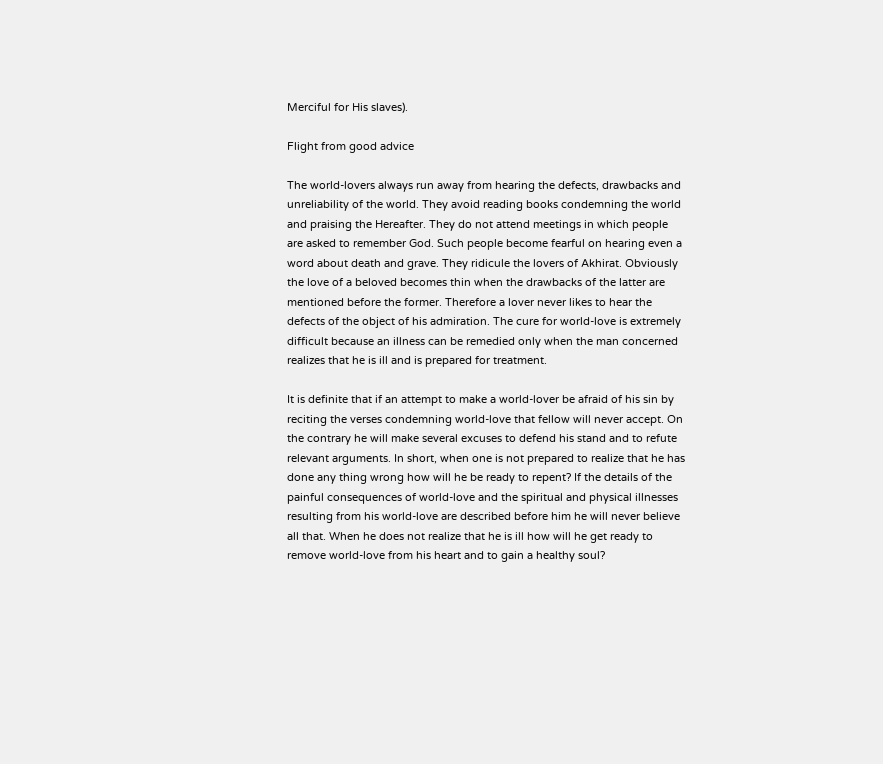Merciful for His slaves).

Flight from good advice

The world-lovers always run away from hearing the defects, drawbacks and unreliability of the world. They avoid reading books condemning the world and praising the Hereafter. They do not attend meetings in which people are asked to remember God. Such people become fearful on hearing even a word about death and grave. They ridicule the lovers of Akhirat. Obviously the love of a beloved becomes thin when the drawbacks of the latter are mentioned before the former. Therefore a lover never likes to hear the defects of the object of his admiration. The cure for world-love is extremely difficult because an illness can be remedied only when the man concerned realizes that he is ill and is prepared for treatment.

It is definite that if an attempt to make a world-lover be afraid of his sin by reciting the verses condemning world-love that fellow will never accept. On the contrary he will make several excuses to defend his stand and to refute relevant arguments. In short, when one is not prepared to realize that he has done any thing wrong how will he be ready to repent? If the details of the painful consequences of world-love and the spiritual and physical illnesses resulting from his world-love are described before him he will never believe all that. When he does not realize that he is ill how will he get ready to remove world-love from his heart and to gain a healthy soul?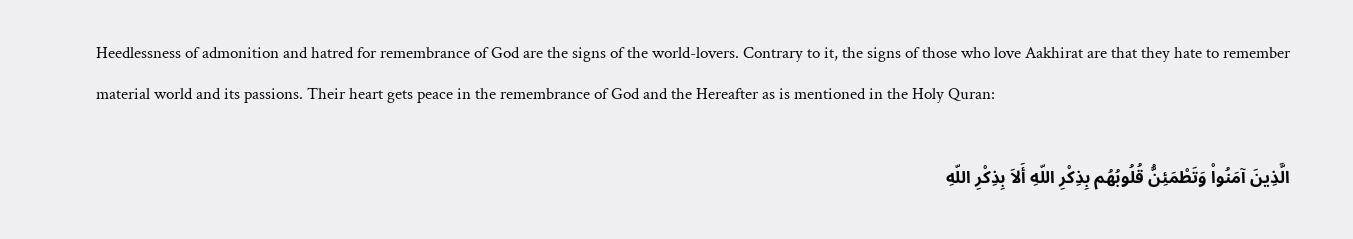Heedlessness of admonition and hatred for remembrance of God are the signs of the world-lovers. Contrary to it, the signs of those who love Aakhirat are that they hate to remember material world and its passions. Their heart gets peace in the remembrance of God and the Hereafter as is mentioned in the Holy Quran:

الَّذِينَ آمَنُواْ وَتَطْمَئِنُّ قُلُوبُهُم بِذِكْرِ اللّهِ أَلاَ بِذِكْرِ اللّهِ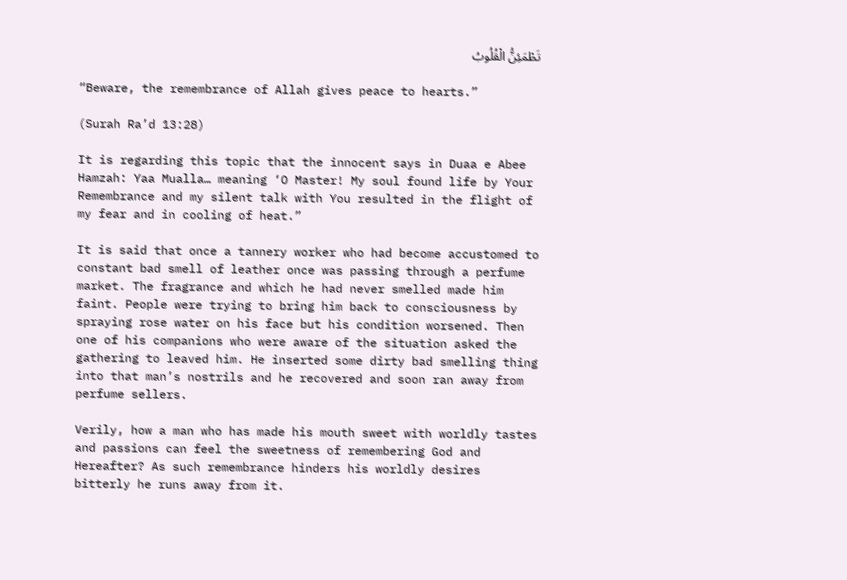تَطْمَئِنُّ الْقُلُوبُ

“Beware, the remembrance of Allah gives peace to hearts.”

(Surah Ra’d 13:28)

It is regarding this topic that the innocent says in Duaa e Abee Hamzah: Yaa Mualla… meaning ‘O Master! My soul found life by Your Remembrance and my silent talk with You resulted in the flight of my fear and in cooling of heat.”

It is said that once a tannery worker who had become accustomed to constant bad smell of leather once was passing through a perfume market. The fragrance and which he had never smelled made him faint. People were trying to bring him back to consciousness by spraying rose water on his face but his condition worsened. Then one of his companions who were aware of the situation asked the gathering to leaved him. He inserted some dirty bad smelling thing into that man’s nostrils and he recovered and soon ran away from perfume sellers.

Verily, how a man who has made his mouth sweet with worldly tastes and passions can feel the sweetness of remembering God and Hereafter? As such remembrance hinders his worldly desires bitterly he runs away from it.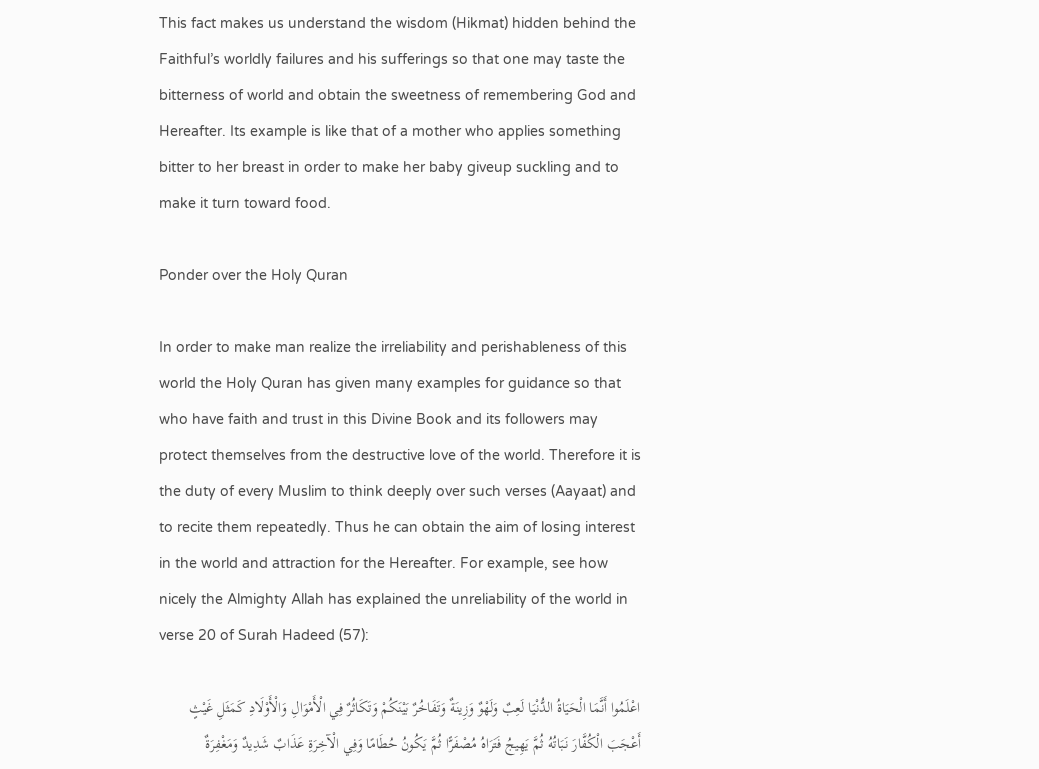This fact makes us understand the wisdom (Hikmat) hidden behind the Faithful’s worldly failures and his sufferings so that one may taste the bitterness of world and obtain the sweetness of remembering God and Hereafter. Its example is like that of a mother who applies something bitter to her breast in order to make her baby giveup suckling and to make it turn toward food.

Ponder over the Holy Quran

In order to make man realize the irreliability and perishableness of this world the Holy Quran has given many examples for guidance so that who have faith and trust in this Divine Book and its followers may protect themselves from the destructive love of the world. Therefore it is the duty of every Muslim to think deeply over such verses (Aayaat) and to recite them repeatedly. Thus he can obtain the aim of losing interest in the world and attraction for the Hereafter. For example, see how nicely the Almighty Allah has explained the unreliability of the world in verse 20 of Surah Hadeed (57):

اعْلَمُوا أَنَّمَا الْحَيَاةُ الدُّنْيَا لَعِبٌ وَلَهْوٌ وَزِينَةٌ وَتَفَاخُرٌ بَيْنَكُمْ وَتَكَاثُرٌ فِي الْأَمْوَالِ وَالْأَوْلَادِ كَمَثَلِ غَيْثٍ أَعْجَبَ الْكُفَّارَ نَبَاتُهُ ثُمَّ يَهِيجُ فَتَرَاهُ مُصْفَرًّا ثُمَّ يَكُونُ حُطَامًا وَفِي الْآخِرَةِ عَذَابٌ شَدِيدٌ وَمَغْفِرَةٌ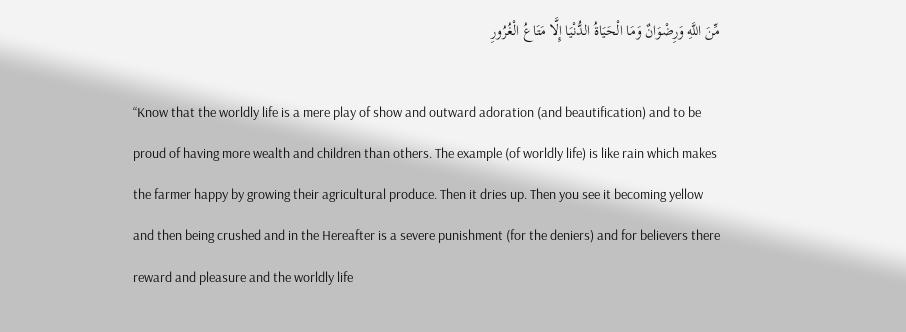مِّنَ اللَّهِ وَرِضْوَانٌ وَمَا الْحَيَاةُ الدُّنْيَا إِلَّا مَتَاعُ الْغُرُورِ

“Know that the worldly life is a mere play of show and outward adoration (and beautification) and to be proud of having more wealth and children than others. The example (of worldly life) is like rain which makes the farmer happy by growing their agricultural produce. Then it dries up. Then you see it becoming yellow and then being crushed and in the Hereafter is a severe punishment (for the deniers) and for believers there reward and pleasure and the worldly life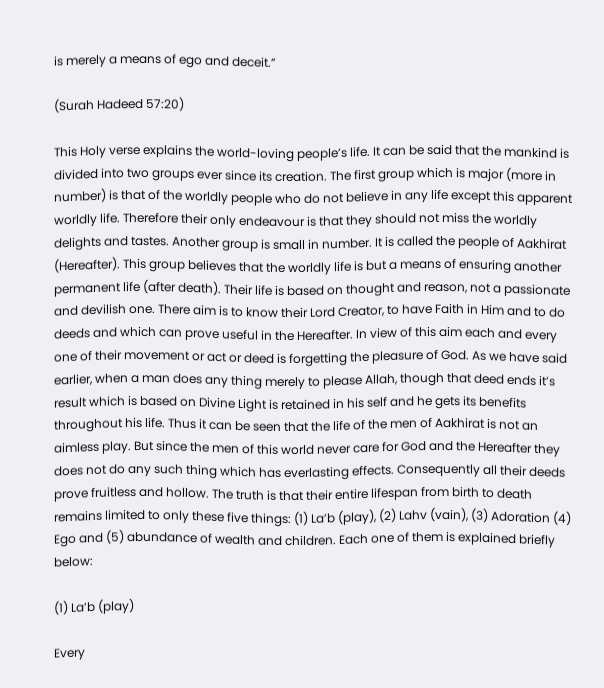is merely a means of ego and deceit.”

(Surah Hadeed 57:20)

This Holy verse explains the world-loving people’s life. It can be said that the mankind is divided into two groups ever since its creation. The first group which is major (more in number) is that of the worldly people who do not believe in any life except this apparent worldly life. Therefore their only endeavour is that they should not miss the worldly delights and tastes. Another group is small in number. It is called the people of Aakhirat (Hereafter). This group believes that the worldly life is but a means of ensuring another permanent life (after death). Their life is based on thought and reason, not a passionate and devilish one. There aim is to know their Lord Creator, to have Faith in Him and to do deeds and which can prove useful in the Hereafter. In view of this aim each and every one of their movement or act or deed is forgetting the pleasure of God. As we have said earlier, when a man does any thing merely to please Allah, though that deed ends it’s result which is based on Divine Light is retained in his self and he gets its benefits throughout his life. Thus it can be seen that the life of the men of Aakhirat is not an aimless play. But since the men of this world never care for God and the Hereafter they does not do any such thing which has everlasting effects. Consequently all their deeds prove fruitless and hollow. The truth is that their entire lifespan from birth to death remains limited to only these five things: (1) La’b (play), (2) Lahv (vain), (3) Adoration (4) Ego and (5) abundance of wealth and children. Each one of them is explained briefly below:

(1) La’b (play)

Every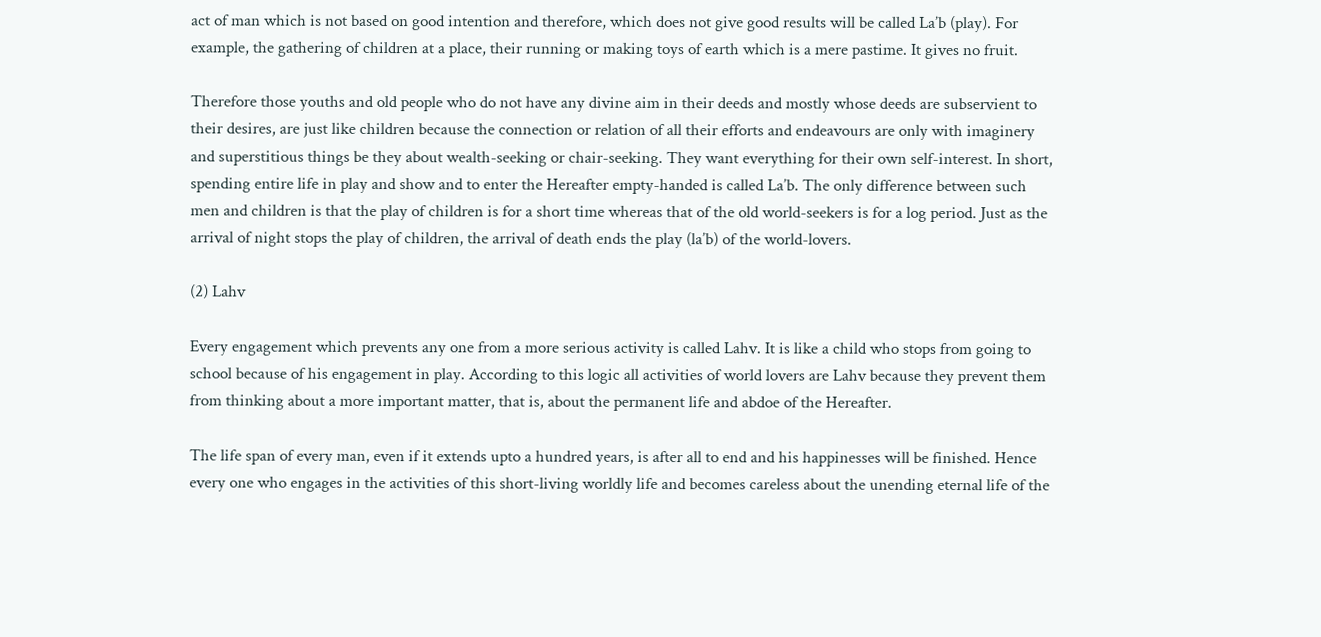act of man which is not based on good intention and therefore, which does not give good results will be called La’b (play). For example, the gathering of children at a place, their running or making toys of earth which is a mere pastime. It gives no fruit.

Therefore those youths and old people who do not have any divine aim in their deeds and mostly whose deeds are subservient to their desires, are just like children because the connection or relation of all their efforts and endeavours are only with imaginery and superstitious things be they about wealth-seeking or chair-seeking. They want everything for their own self-interest. In short, spending entire life in play and show and to enter the Hereafter empty-handed is called La’b. The only difference between such men and children is that the play of children is for a short time whereas that of the old world-seekers is for a log period. Just as the arrival of night stops the play of children, the arrival of death ends the play (la’b) of the world-lovers.

(2) Lahv

Every engagement which prevents any one from a more serious activity is called Lahv. It is like a child who stops from going to school because of his engagement in play. According to this logic all activities of world lovers are Lahv because they prevent them from thinking about a more important matter, that is, about the permanent life and abdoe of the Hereafter.

The life span of every man, even if it extends upto a hundred years, is after all to end and his happinesses will be finished. Hence every one who engages in the activities of this short-living worldly life and becomes careless about the unending eternal life of the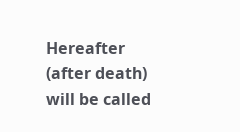Hereafter (after death) will be called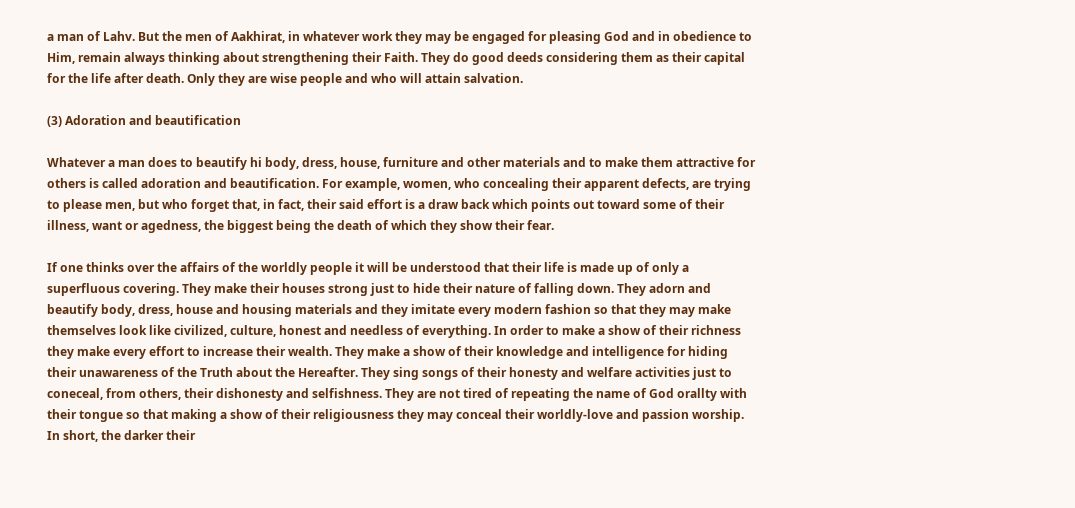a man of Lahv. But the men of Aakhirat, in whatever work they may be engaged for pleasing God and in obedience to Him, remain always thinking about strengthening their Faith. They do good deeds considering them as their capital for the life after death. Only they are wise people and who will attain salvation.

(3) Adoration and beautification

Whatever a man does to beautify hi body, dress, house, furniture and other materials and to make them attractive for others is called adoration and beautification. For example, women, who concealing their apparent defects, are trying to please men, but who forget that, in fact, their said effort is a draw back which points out toward some of their illness, want or agedness, the biggest being the death of which they show their fear.

If one thinks over the affairs of the worldly people it will be understood that their life is made up of only a superfluous covering. They make their houses strong just to hide their nature of falling down. They adorn and beautify body, dress, house and housing materials and they imitate every modern fashion so that they may make themselves look like civilized, culture, honest and needless of everything. In order to make a show of their richness they make every effort to increase their wealth. They make a show of their knowledge and intelligence for hiding their unawareness of the Truth about the Hereafter. They sing songs of their honesty and welfare activities just to coneceal, from others, their dishonesty and selfishness. They are not tired of repeating the name of God orallty with their tongue so that making a show of their religiousness they may conceal their worldly-love and passion worship. In short, the darker their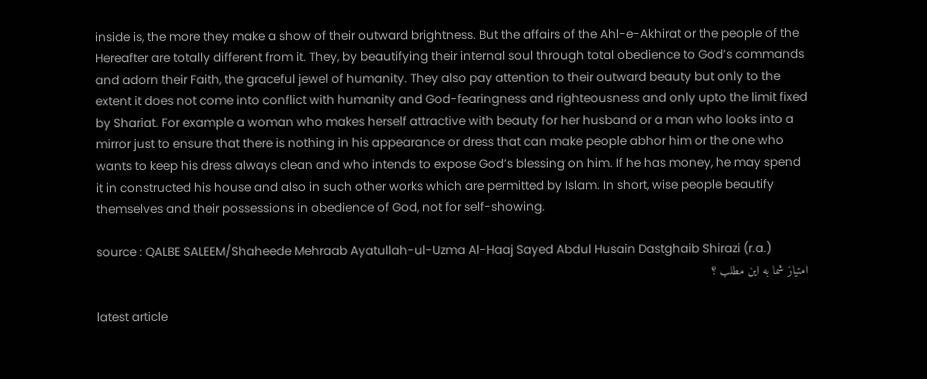inside is, the more they make a show of their outward brightness. But the affairs of the Ahl-e-Akhirat or the people of the Hereafter are totally different from it. They, by beautifying their internal soul through total obedience to God’s commands and adorn their Faith, the graceful jewel of humanity. They also pay attention to their outward beauty but only to the extent it does not come into conflict with humanity and God-fearingness and righteousness and only upto the limit fixed by Shariat. For example a woman who makes herself attractive with beauty for her husband or a man who looks into a mirror just to ensure that there is nothing in his appearance or dress that can make people abhor him or the one who wants to keep his dress always clean and who intends to expose God’s blessing on him. If he has money, he may spend it in constructed his house and also in such other works which are permitted by Islam. In short, wise people beautify themselves and their possessions in obedience of God, not for self-showing.

source : QALBE SALEEM/Shaheede Mehraab Ayatullah-ul-Uzma Al-Haaj Sayed Abdul Husain Dastghaib Shirazi (r.a.)
امتیاز شما به این مطلب ؟

latest article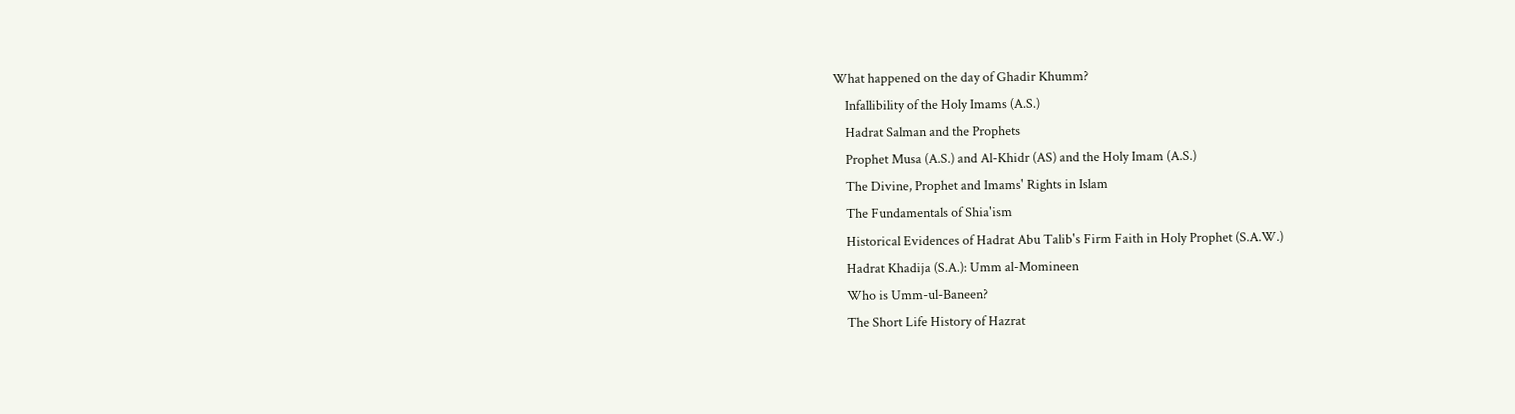What happened on the day of Ghadir Khumm?
    Infallibility of the Holy Imams (A.S.)
    Hadrat Salman and the Prophets
    Prophet Musa (A.S.) and Al-Khidr (AS) and the Holy Imam (A.S.)
    The Divine, Prophet and Imams' Rights in Islam
    The Fundamentals of Shia'ism
    Historical Evidences of Hadrat Abu Talib's Firm Faith in Holy Prophet (S.A.W.)
    Hadrat Khadija (S.A.): Umm al-Momineen
    Who is Umm-ul-Baneen?
    The Short Life History of Hazrat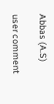Abbas (A.S)

user comment